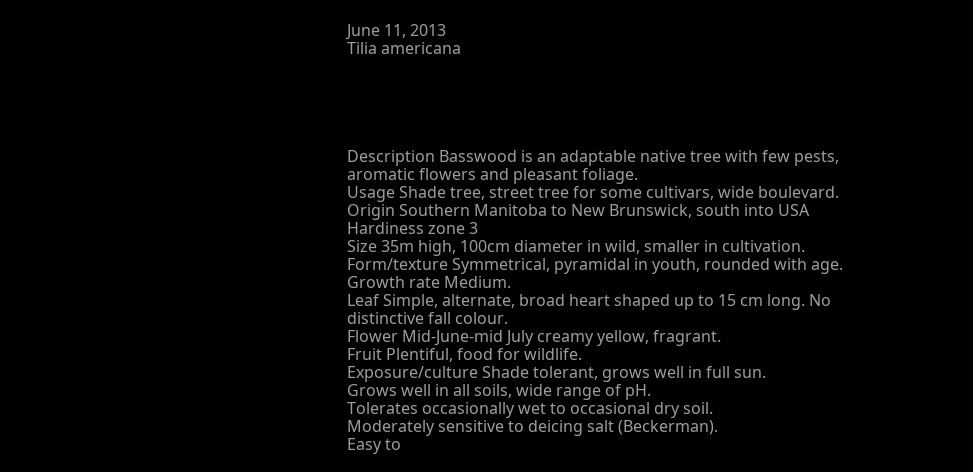June 11, 2013
Tilia americana





Description Basswood is an adaptable native tree with few pests, aromatic flowers and pleasant foliage.
Usage Shade tree, street tree for some cultivars, wide boulevard.
Origin Southern Manitoba to New Brunswick, south into USA
Hardiness zone 3
Size 35m high, 100cm diameter in wild, smaller in cultivation.
Form/texture Symmetrical, pyramidal in youth, rounded with age.
Growth rate Medium.
Leaf Simple, alternate, broad heart shaped up to 15 cm long. No distinctive fall colour.
Flower Mid-June-mid July creamy yellow, fragrant.
Fruit Plentiful, food for wildlife.
Exposure/culture Shade tolerant, grows well in full sun.
Grows well in all soils, wide range of pH.
Tolerates occasionally wet to occasional dry soil.
Moderately sensitive to deicing salt (Beckerman).
Easy to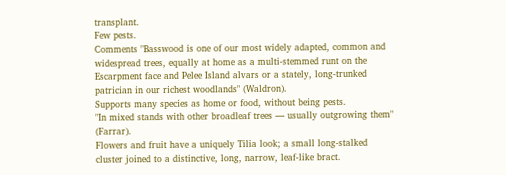transplant.
Few pests.
Comments "Basswood is one of our most widely adapted, common and widespread trees, equally at home as a multi-stemmed runt on the Escarpment face and Pelee Island alvars or a stately, long-trunked patrician in our richest woodlands" (Waldron).
Supports many species as home or food, without being pests.
"In mixed stands with other broadleaf trees — usually outgrowing them" (Farrar).
Flowers and fruit have a uniquely Tilia look; a small long-stalked cluster joined to a distinctive, long, narrow, leaf-like bract.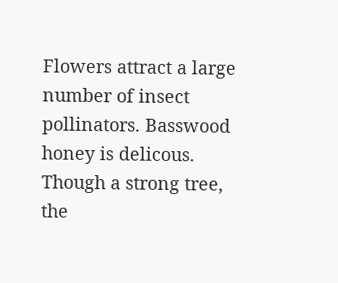Flowers attract a large number of insect pollinators. Basswood honey is delicous.
Though a strong tree, the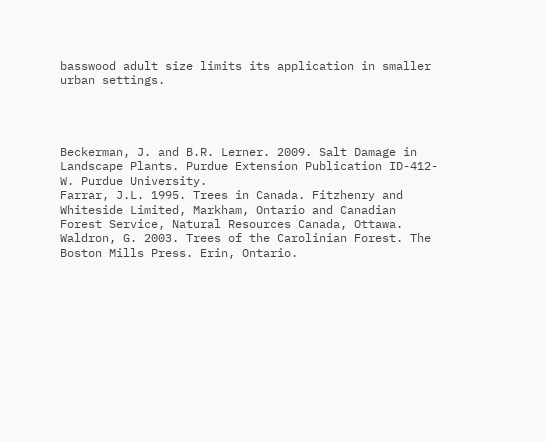basswood adult size limits its application in smaller urban settings.




Beckerman, J. and B.R. Lerner. 2009. Salt Damage in Landscape Plants. Purdue Extension Publication ID-412-W. Purdue University.
Farrar, J.L. 1995. Trees in Canada. Fitzhenry and Whiteside Limited, Markham, Ontario and Canadian Forest Service, Natural Resources Canada, Ottawa.
Waldron, G. 2003. Trees of the Carolinian Forest. The Boston Mills Press. Erin, Ontario.